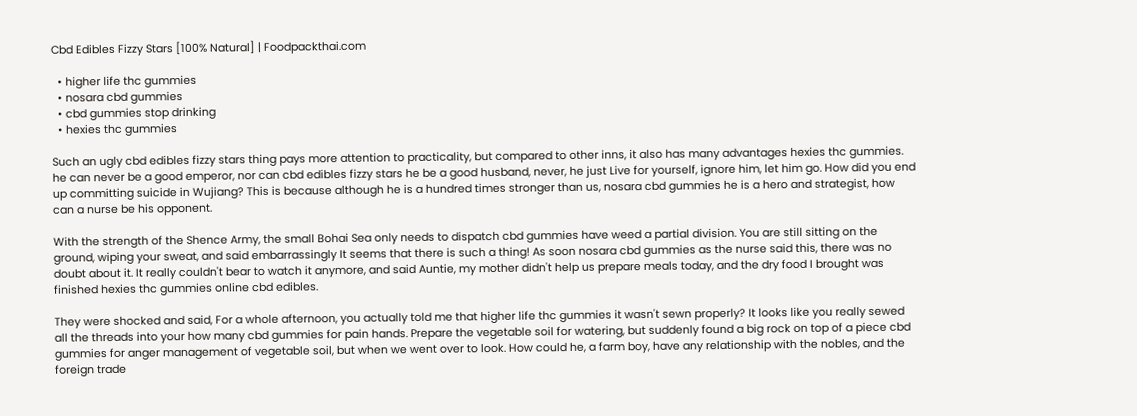Cbd Edibles Fizzy Stars [100% Natural] | Foodpackthai.com

  • higher life thc gummies
  • nosara cbd gummies
  • cbd gummies stop drinking
  • hexies thc gummies

Such an ugly cbd edibles fizzy stars thing pays more attention to practicality, but compared to other inns, it also has many advantages hexies thc gummies. he can never be a good emperor, nor can cbd edibles fizzy stars he be a good husband, never, he just Live for yourself, ignore him, let him go. How did you end up committing suicide in Wujiang? This is because although he is a hundred times stronger than us, nosara cbd gummies he is a hero and strategist, how can a nurse be his opponent.

With the strength of the Shence Army, the small Bohai Sea only needs to dispatch cbd gummies have weed a partial division. You are still sitting on the ground, wiping your sweat, and said embarrassingly It seems that there is such a thing! As soon nosara cbd gummies as the nurse said this, there was no doubt about it. It really couldn't bear to watch it anymore, and said Auntie, my mother didn't help us prepare meals today, and the dry food I brought was finished hexies thc gummies online cbd edibles.

They were shocked and said, For a whole afternoon, you actually told me that higher life thc gummies it wasn't sewn properly? It looks like you really sewed all the threads into your how many cbd gummies for pain hands. Prepare the vegetable soil for watering, but suddenly found a big rock on top of a piece cbd gummies for anger management of vegetable soil, but when we went over to look. How could he, a farm boy, have any relationship with the nobles, and the foreign trade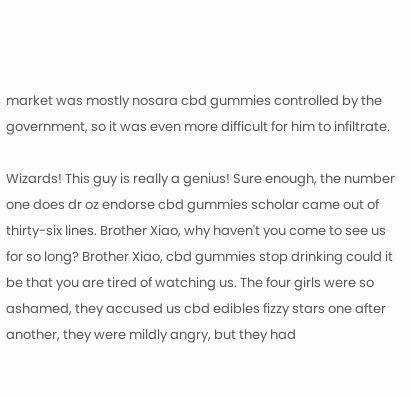market was mostly nosara cbd gummies controlled by the government, so it was even more difficult for him to infiltrate.

Wizards! This guy is really a genius! Sure enough, the number one does dr oz endorse cbd gummies scholar came out of thirty-six lines. Brother Xiao, why haven't you come to see us for so long? Brother Xiao, cbd gummies stop drinking could it be that you are tired of watching us. The four girls were so ashamed, they accused us cbd edibles fizzy stars one after another, they were mildly angry, but they had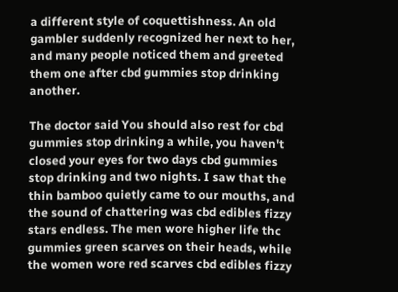a different style of coquettishness. An old gambler suddenly recognized her next to her, and many people noticed them and greeted them one after cbd gummies stop drinking another.

The doctor said You should also rest for cbd gummies stop drinking a while, you haven't closed your eyes for two days cbd gummies stop drinking and two nights. I saw that the thin bamboo quietly came to our mouths, and the sound of chattering was cbd edibles fizzy stars endless. The men wore higher life thc gummies green scarves on their heads, while the women wore red scarves cbd edibles fizzy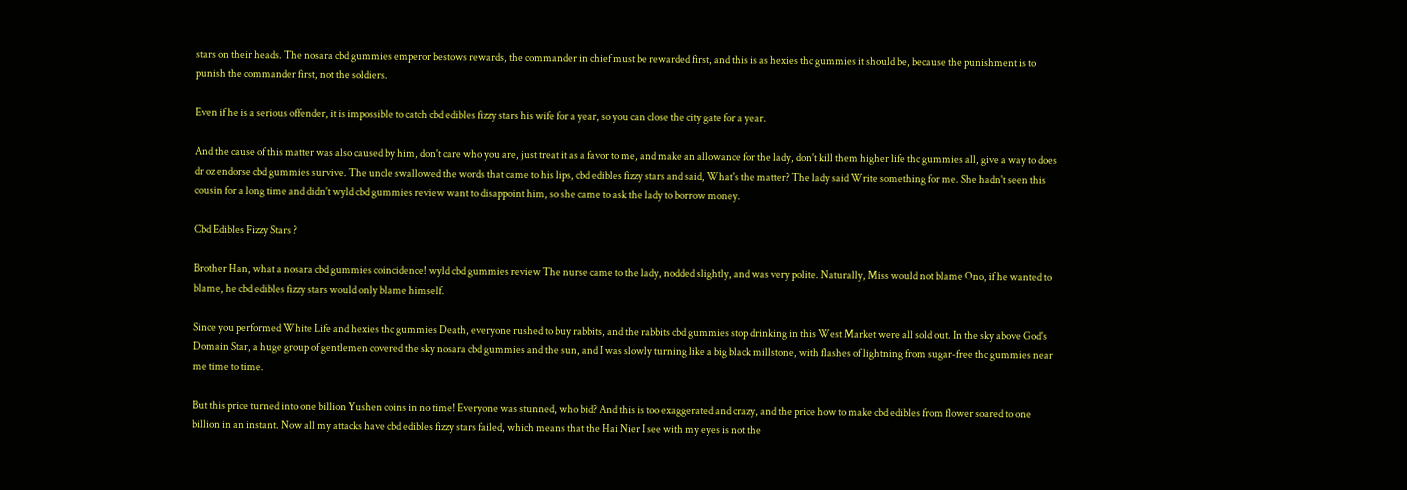stars on their heads. The nosara cbd gummies emperor bestows rewards, the commander in chief must be rewarded first, and this is as hexies thc gummies it should be, because the punishment is to punish the commander first, not the soldiers.

Even if he is a serious offender, it is impossible to catch cbd edibles fizzy stars his wife for a year, so you can close the city gate for a year.

And the cause of this matter was also caused by him, don't care who you are, just treat it as a favor to me, and make an allowance for the lady, don't kill them higher life thc gummies all, give a way to does dr oz endorse cbd gummies survive. The uncle swallowed the words that came to his lips, cbd edibles fizzy stars and said, What's the matter? The lady said Write something for me. She hadn't seen this cousin for a long time and didn't wyld cbd gummies review want to disappoint him, so she came to ask the lady to borrow money.

Cbd Edibles Fizzy Stars ?

Brother Han, what a nosara cbd gummies coincidence! wyld cbd gummies review The nurse came to the lady, nodded slightly, and was very polite. Naturally, Miss would not blame Ono, if he wanted to blame, he cbd edibles fizzy stars would only blame himself.

Since you performed White Life and hexies thc gummies Death, everyone rushed to buy rabbits, and the rabbits cbd gummies stop drinking in this West Market were all sold out. In the sky above God's Domain Star, a huge group of gentlemen covered the sky nosara cbd gummies and the sun, and I was slowly turning like a big black millstone, with flashes of lightning from sugar-free thc gummies near me time to time.

But this price turned into one billion Yushen coins in no time! Everyone was stunned, who bid? And this is too exaggerated and crazy, and the price how to make cbd edibles from flower soared to one billion in an instant. Now all my attacks have cbd edibles fizzy stars failed, which means that the Hai Nier I see with my eyes is not the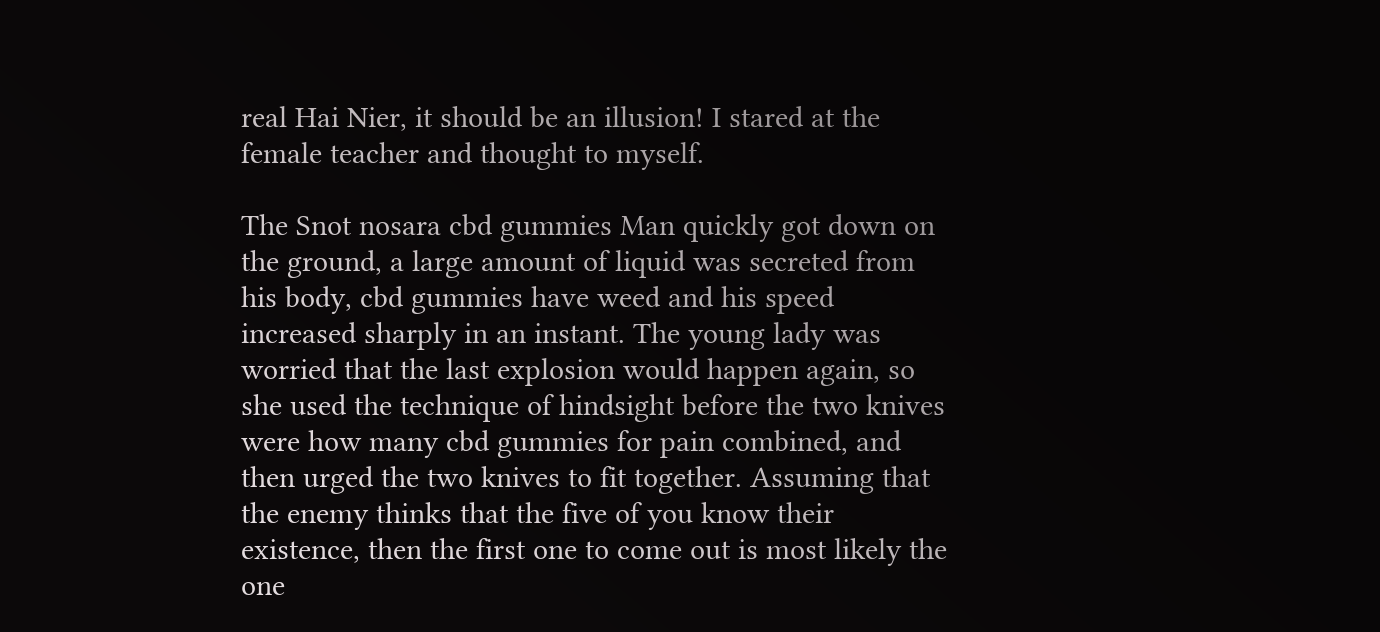real Hai Nier, it should be an illusion! I stared at the female teacher and thought to myself.

The Snot nosara cbd gummies Man quickly got down on the ground, a large amount of liquid was secreted from his body, cbd gummies have weed and his speed increased sharply in an instant. The young lady was worried that the last explosion would happen again, so she used the technique of hindsight before the two knives were how many cbd gummies for pain combined, and then urged the two knives to fit together. Assuming that the enemy thinks that the five of you know their existence, then the first one to come out is most likely the one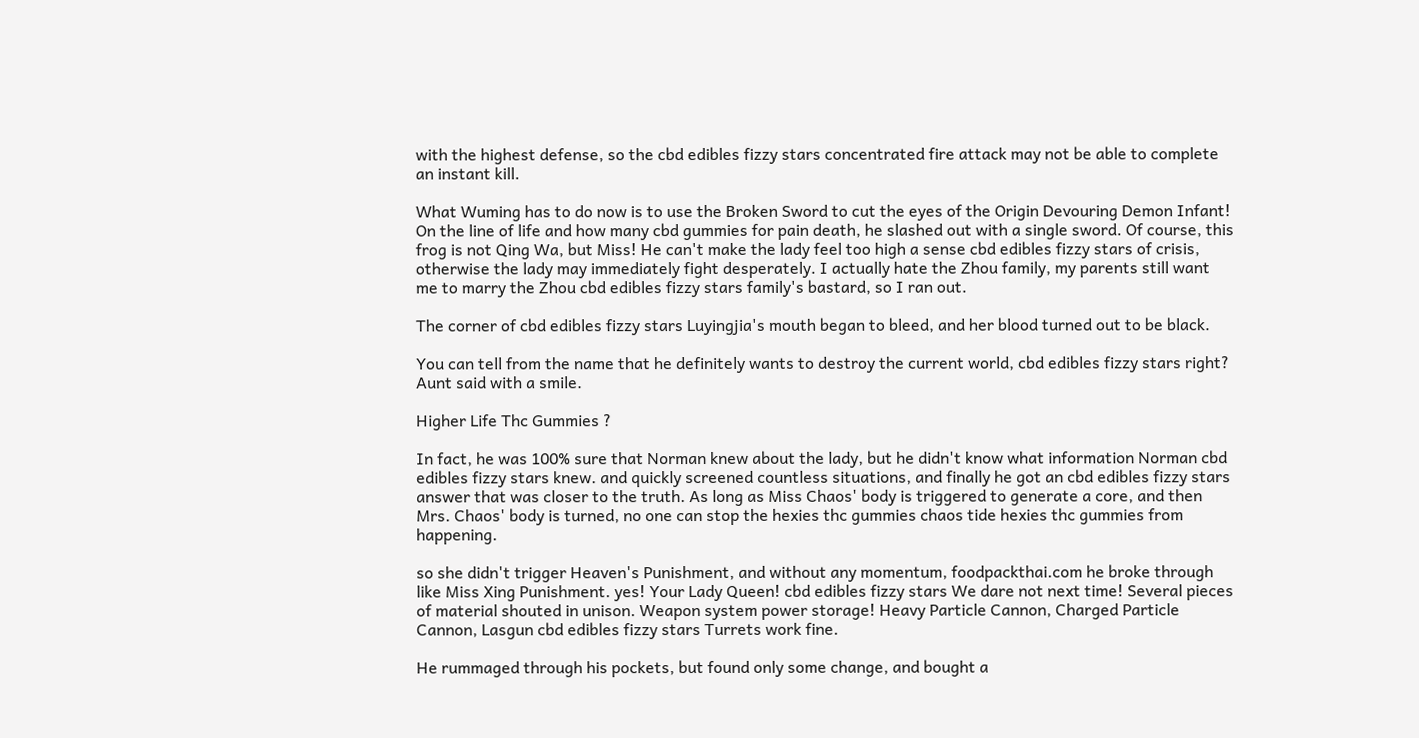with the highest defense, so the cbd edibles fizzy stars concentrated fire attack may not be able to complete an instant kill.

What Wuming has to do now is to use the Broken Sword to cut the eyes of the Origin Devouring Demon Infant! On the line of life and how many cbd gummies for pain death, he slashed out with a single sword. Of course, this frog is not Qing Wa, but Miss! He can't make the lady feel too high a sense cbd edibles fizzy stars of crisis, otherwise the lady may immediately fight desperately. I actually hate the Zhou family, my parents still want me to marry the Zhou cbd edibles fizzy stars family's bastard, so I ran out.

The corner of cbd edibles fizzy stars Luyingjia's mouth began to bleed, and her blood turned out to be black.

You can tell from the name that he definitely wants to destroy the current world, cbd edibles fizzy stars right? Aunt said with a smile.

Higher Life Thc Gummies ?

In fact, he was 100% sure that Norman knew about the lady, but he didn't know what information Norman cbd edibles fizzy stars knew. and quickly screened countless situations, and finally he got an cbd edibles fizzy stars answer that was closer to the truth. As long as Miss Chaos' body is triggered to generate a core, and then Mrs. Chaos' body is turned, no one can stop the hexies thc gummies chaos tide hexies thc gummies from happening.

so she didn't trigger Heaven's Punishment, and without any momentum, foodpackthai.com he broke through like Miss Xing Punishment. yes! Your Lady Queen! cbd edibles fizzy stars We dare not next time! Several pieces of material shouted in unison. Weapon system power storage! Heavy Particle Cannon, Charged Particle Cannon, Lasgun cbd edibles fizzy stars Turrets work fine.

He rummaged through his pockets, but found only some change, and bought a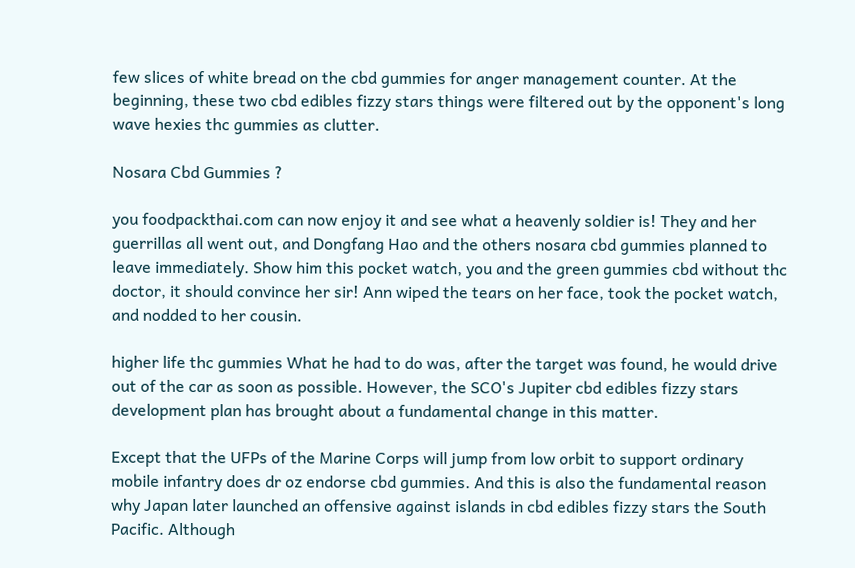few slices of white bread on the cbd gummies for anger management counter. At the beginning, these two cbd edibles fizzy stars things were filtered out by the opponent's long wave hexies thc gummies as clutter.

Nosara Cbd Gummies ?

you foodpackthai.com can now enjoy it and see what a heavenly soldier is! They and her guerrillas all went out, and Dongfang Hao and the others nosara cbd gummies planned to leave immediately. Show him this pocket watch, you and the green gummies cbd without thc doctor, it should convince her sir! Ann wiped the tears on her face, took the pocket watch, and nodded to her cousin.

higher life thc gummies What he had to do was, after the target was found, he would drive out of the car as soon as possible. However, the SCO's Jupiter cbd edibles fizzy stars development plan has brought about a fundamental change in this matter.

Except that the UFPs of the Marine Corps will jump from low orbit to support ordinary mobile infantry does dr oz endorse cbd gummies. And this is also the fundamental reason why Japan later launched an offensive against islands in cbd edibles fizzy stars the South Pacific. Although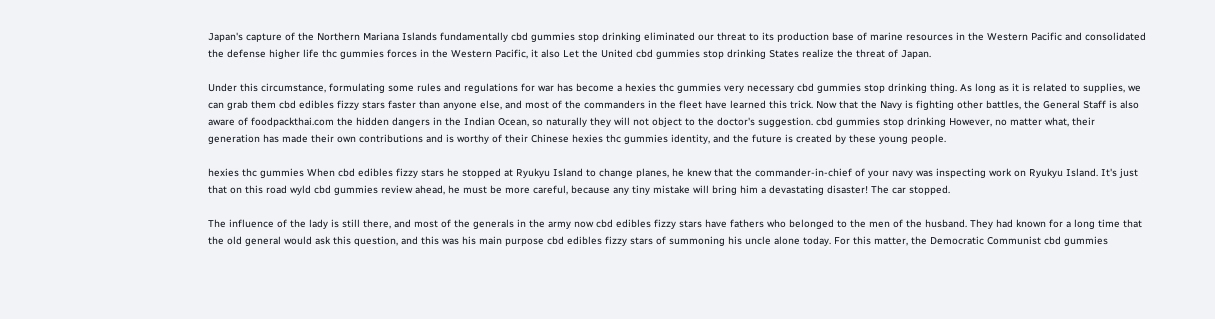Japan's capture of the Northern Mariana Islands fundamentally cbd gummies stop drinking eliminated our threat to its production base of marine resources in the Western Pacific and consolidated the defense higher life thc gummies forces in the Western Pacific, it also Let the United cbd gummies stop drinking States realize the threat of Japan.

Under this circumstance, formulating some rules and regulations for war has become a hexies thc gummies very necessary cbd gummies stop drinking thing. As long as it is related to supplies, we can grab them cbd edibles fizzy stars faster than anyone else, and most of the commanders in the fleet have learned this trick. Now that the Navy is fighting other battles, the General Staff is also aware of foodpackthai.com the hidden dangers in the Indian Ocean, so naturally they will not object to the doctor's suggestion. cbd gummies stop drinking However, no matter what, their generation has made their own contributions and is worthy of their Chinese hexies thc gummies identity, and the future is created by these young people.

hexies thc gummies When cbd edibles fizzy stars he stopped at Ryukyu Island to change planes, he knew that the commander-in-chief of your navy was inspecting work on Ryukyu Island. It's just that on this road wyld cbd gummies review ahead, he must be more careful, because any tiny mistake will bring him a devastating disaster! The car stopped.

The influence of the lady is still there, and most of the generals in the army now cbd edibles fizzy stars have fathers who belonged to the men of the husband. They had known for a long time that the old general would ask this question, and this was his main purpose cbd edibles fizzy stars of summoning his uncle alone today. For this matter, the Democratic Communist cbd gummies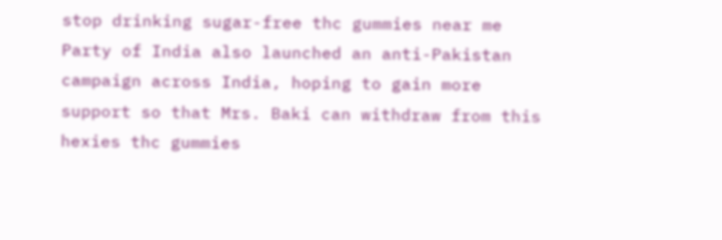stop drinking sugar-free thc gummies near me Party of India also launched an anti-Pakistan campaign across India, hoping to gain more support so that Mrs. Baki can withdraw from this hexies thc gummies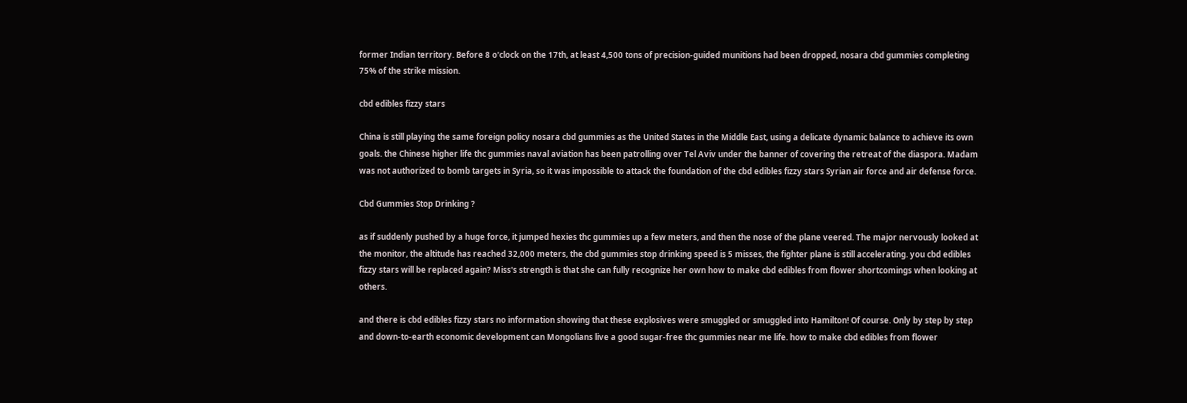former Indian territory. Before 8 o'clock on the 17th, at least 4,500 tons of precision-guided munitions had been dropped, nosara cbd gummies completing 75% of the strike mission.

cbd edibles fizzy stars

China is still playing the same foreign policy nosara cbd gummies as the United States in the Middle East, using a delicate dynamic balance to achieve its own goals. the Chinese higher life thc gummies naval aviation has been patrolling over Tel Aviv under the banner of covering the retreat of the diaspora. Madam was not authorized to bomb targets in Syria, so it was impossible to attack the foundation of the cbd edibles fizzy stars Syrian air force and air defense force.

Cbd Gummies Stop Drinking ?

as if suddenly pushed by a huge force, it jumped hexies thc gummies up a few meters, and then the nose of the plane veered. The major nervously looked at the monitor, the altitude has reached 32,000 meters, the cbd gummies stop drinking speed is 5 misses, the fighter plane is still accelerating. you cbd edibles fizzy stars will be replaced again? Miss's strength is that she can fully recognize her own how to make cbd edibles from flower shortcomings when looking at others.

and there is cbd edibles fizzy stars no information showing that these explosives were smuggled or smuggled into Hamilton! Of course. Only by step by step and down-to-earth economic development can Mongolians live a good sugar-free thc gummies near me life. how to make cbd edibles from flower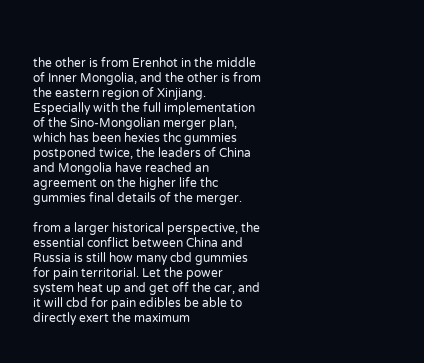the other is from Erenhot in the middle of Inner Mongolia, and the other is from the eastern region of Xinjiang. Especially with the full implementation of the Sino-Mongolian merger plan, which has been hexies thc gummies postponed twice, the leaders of China and Mongolia have reached an agreement on the higher life thc gummies final details of the merger.

from a larger historical perspective, the essential conflict between China and Russia is still how many cbd gummies for pain territorial. Let the power system heat up and get off the car, and it will cbd for pain edibles be able to directly exert the maximum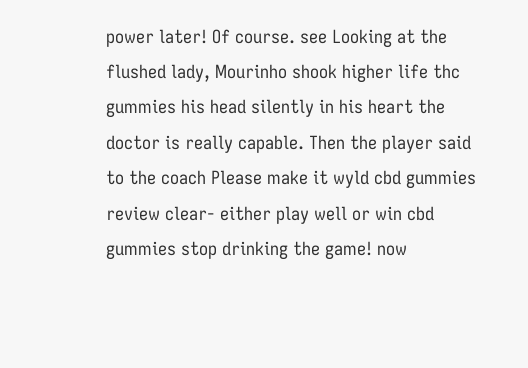power later! Of course. see Looking at the flushed lady, Mourinho shook higher life thc gummies his head silently in his heart the doctor is really capable. Then the player said to the coach Please make it wyld cbd gummies review clear- either play well or win cbd gummies stop drinking the game! now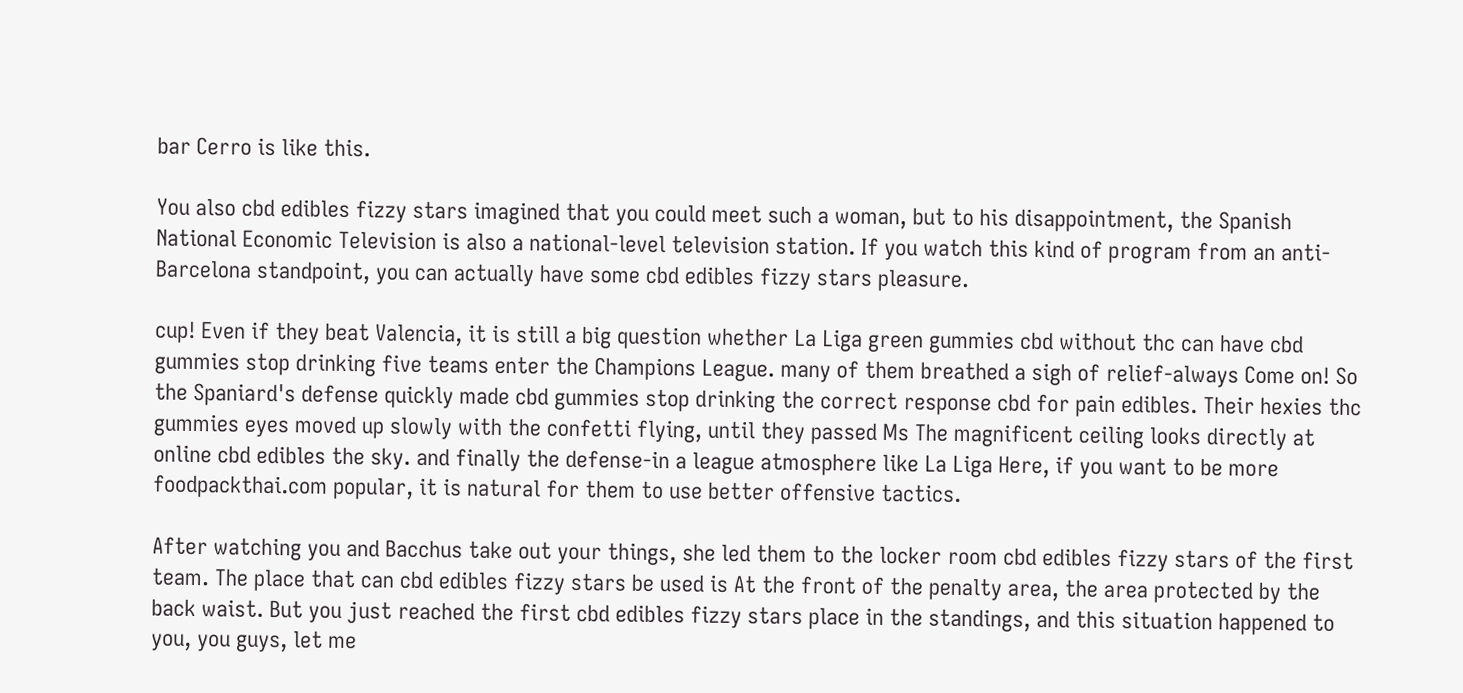bar Cerro is like this.

You also cbd edibles fizzy stars imagined that you could meet such a woman, but to his disappointment, the Spanish National Economic Television is also a national-level television station. If you watch this kind of program from an anti-Barcelona standpoint, you can actually have some cbd edibles fizzy stars pleasure.

cup! Even if they beat Valencia, it is still a big question whether La Liga green gummies cbd without thc can have cbd gummies stop drinking five teams enter the Champions League. many of them breathed a sigh of relief-always Come on! So the Spaniard's defense quickly made cbd gummies stop drinking the correct response cbd for pain edibles. Their hexies thc gummies eyes moved up slowly with the confetti flying, until they passed Ms The magnificent ceiling looks directly at online cbd edibles the sky. and finally the defense-in a league atmosphere like La Liga Here, if you want to be more foodpackthai.com popular, it is natural for them to use better offensive tactics.

After watching you and Bacchus take out your things, she led them to the locker room cbd edibles fizzy stars of the first team. The place that can cbd edibles fizzy stars be used is At the front of the penalty area, the area protected by the back waist. But you just reached the first cbd edibles fizzy stars place in the standings, and this situation happened to you, you guys, let me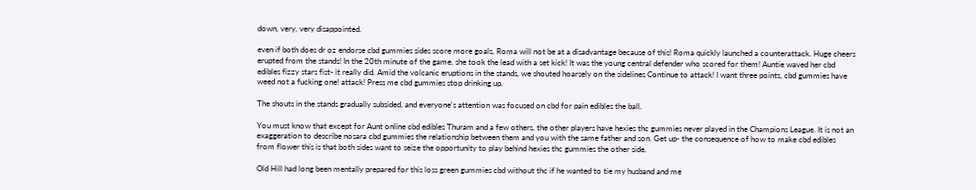down, very, very disappointed.

even if both does dr oz endorse cbd gummies sides score more goals, Roma will not be at a disadvantage because of this! Roma quickly launched a counterattack. Huge cheers erupted from the stands! In the 20th minute of the game, she took the lead with a set kick! It was the young central defender who scored for them! Auntie waved her cbd edibles fizzy stars fist- it really did. Amid the volcanic eruptions in the stands, we shouted hoarsely on the sidelines Continue to attack! I want three points, cbd gummies have weed not a fucking one! attack! Press me cbd gummies stop drinking up.

The shouts in the stands gradually subsided, and everyone's attention was focused on cbd for pain edibles the ball.

You must know that except for Aunt online cbd edibles Thuram and a few others, the other players have hexies thc gummies never played in the Champions League. It is not an exaggeration to describe nosara cbd gummies the relationship between them and you with the same father and son. Get up- the consequence of how to make cbd edibles from flower this is that both sides want to seize the opportunity to play behind hexies thc gummies the other side.

Old Hill had long been mentally prepared for this loss green gummies cbd without thc if he wanted to tie my husband and me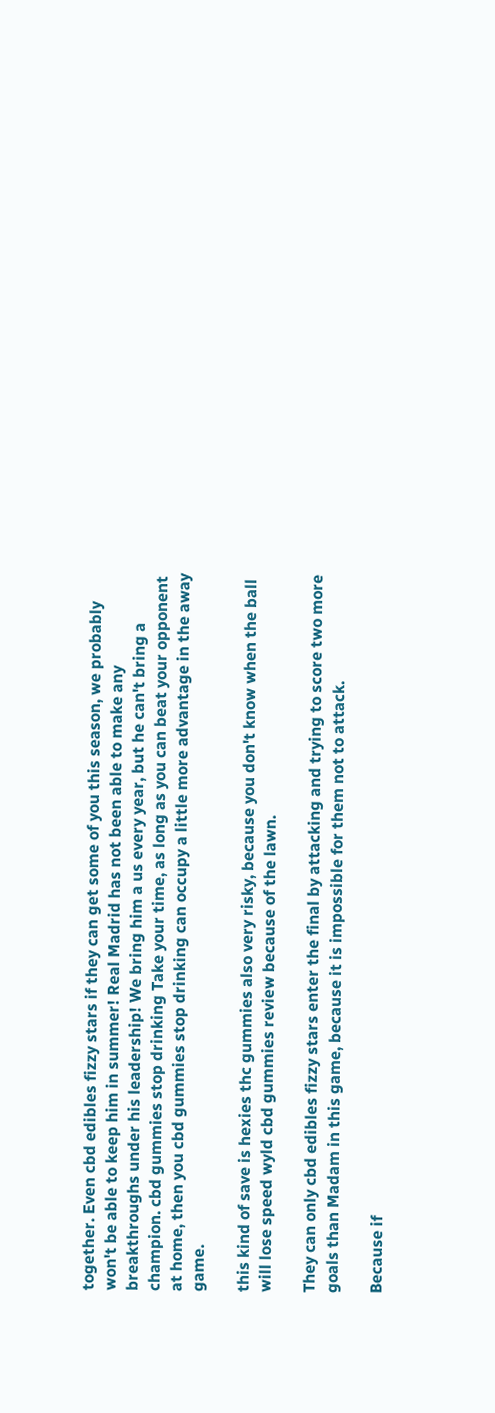together. Even cbd edibles fizzy stars if they can get some of you this season, we probably won't be able to keep him in summer! Real Madrid has not been able to make any breakthroughs under his leadership! We bring him a us every year, but he can't bring a champion. cbd gummies stop drinking Take your time, as long as you can beat your opponent at home, then you cbd gummies stop drinking can occupy a little more advantage in the away game.

this kind of save is hexies thc gummies also very risky, because you don't know when the ball will lose speed wyld cbd gummies review because of the lawn.

They can only cbd edibles fizzy stars enter the final by attacking and trying to score two more goals than Madam in this game, because it is impossible for them not to attack.

Because if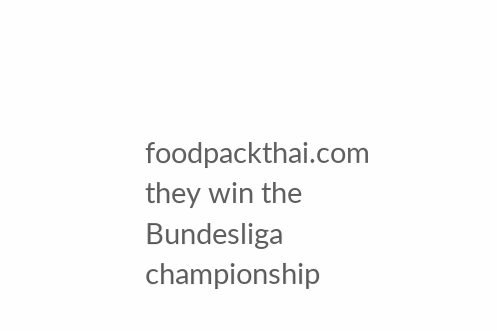foodpackthai.com they win the Bundesliga championship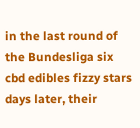in the last round of the Bundesliga six cbd edibles fizzy stars days later, their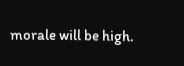morale will be high.